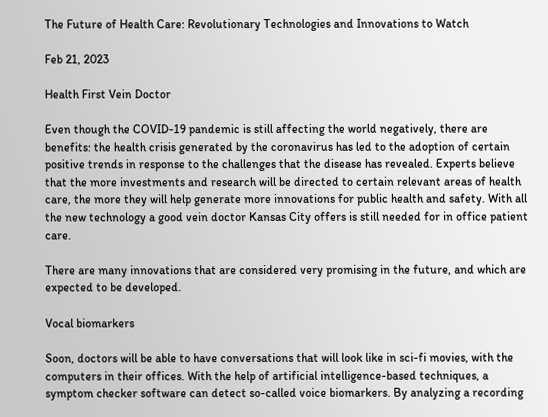The Future of Health Care: Revolutionary Technologies and Innovations to Watch

Feb 21, 2023

Health First Vein Doctor

Even though the COVID-19 pandemic is still affecting the world negatively, there are benefits: the health crisis generated by the coronavirus has led to the adoption of certain positive trends in response to the challenges that the disease has revealed. Experts believe that the more investments and research will be directed to certain relevant areas of health care, the more they will help generate more innovations for public health and safety. With all the new technology a good vein doctor Kansas City offers is still needed for in office patient care.

There are many innovations that are considered very promising in the future, and which are expected to be developed.

Vocal biomarkers

Soon, doctors will be able to have conversations that will look like in sci-fi movies, with the computers in their offices. With the help of artificial intelligence-based techniques, a symptom checker software can detect so-called voice biomarkers. By analyzing a recording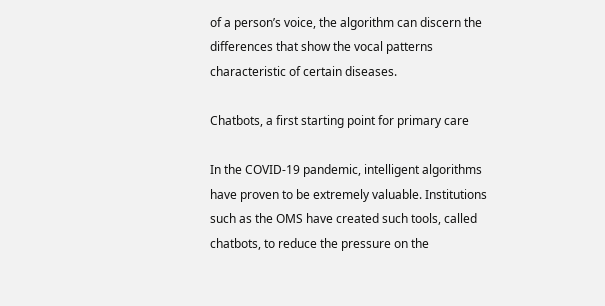of a person’s voice, the algorithm can discern the differences that show the vocal patterns characteristic of certain diseases.

Chatbots, a first starting point for primary care

In the COVID-19 pandemic, intelligent algorithms have proven to be extremely valuable. Institutions such as the OMS have created such tools, called chatbots, to reduce the pressure on the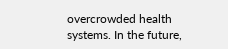overcrowded health systems. In the future,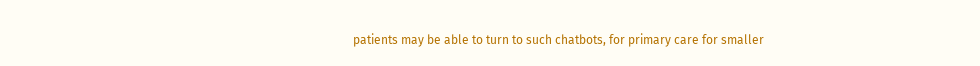patients may be able to turn to such chatbots, for primary care for smaller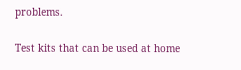problems.

Test kits that can be used at home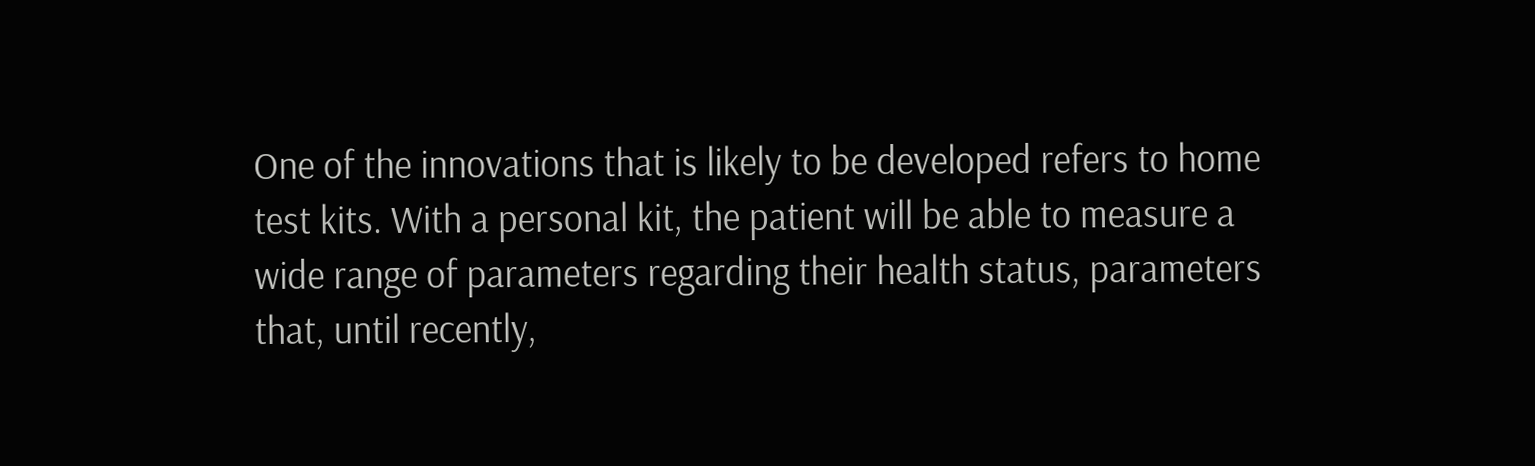One of the innovations that is likely to be developed refers to home test kits. With a personal kit, the patient will be able to measure a wide range of parameters regarding their health status, parameters that, until recently,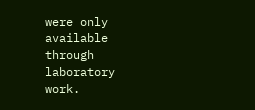were only available through laboratory work.